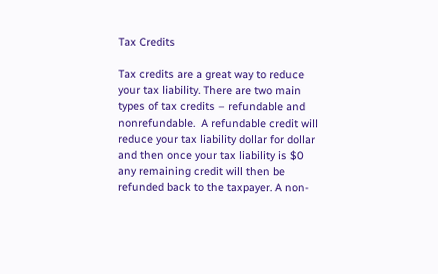Tax Credits

Tax credits are a great way to reduce your tax liability. There are two main types of tax credits – refundable and nonrefundable.  A refundable credit will reduce your tax liability dollar for dollar and then once your tax liability is $0 any remaining credit will then be refunded back to the taxpayer. A non-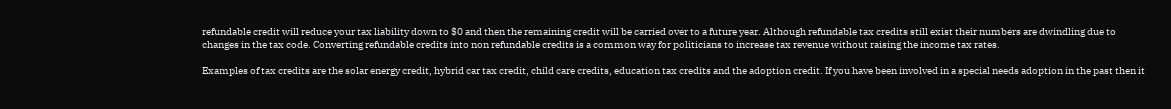refundable credit will reduce your tax liability down to $0 and then the remaining credit will be carried over to a future year. Although refundable tax credits still exist their numbers are dwindling due to changes in the tax code. Converting refundable credits into non refundable credits is a common way for politicians to increase tax revenue without raising the income tax rates.

Examples of tax credits are the solar energy credit, hybrid car tax credit, child care credits, education tax credits and the adoption credit. If you have been involved in a special needs adoption in the past then it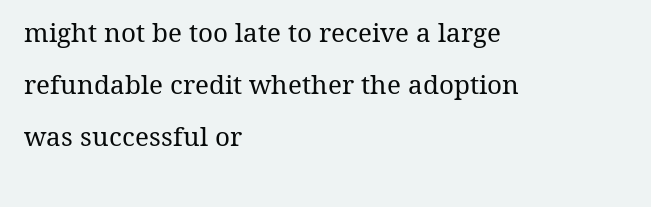might not be too late to receive a large refundable credit whether the adoption was successful or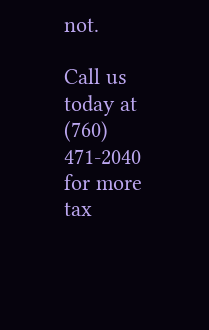not.

Call us today at (760) 471-2040 for more tax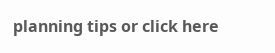planning tips or click here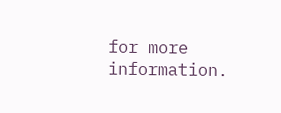for more information.